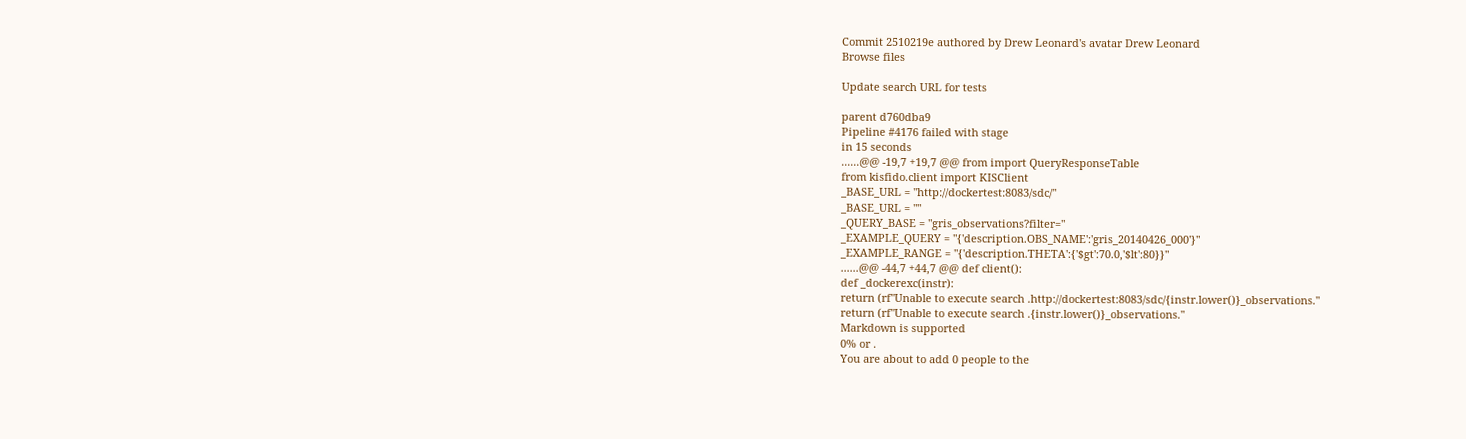Commit 2510219e authored by Drew Leonard's avatar Drew Leonard
Browse files

Update search URL for tests

parent d760dba9
Pipeline #4176 failed with stage
in 15 seconds
......@@ -19,7 +19,7 @@ from import QueryResponseTable
from kisfido.client import KISClient
_BASE_URL = "http://dockertest:8083/sdc/"
_BASE_URL = ""
_QUERY_BASE = "gris_observations?filter="
_EXAMPLE_QUERY = "{'description.OBS_NAME':'gris_20140426_000'}"
_EXAMPLE_RANGE = "{'description.THETA':{'$gt':70.0,'$lt':80}}"
......@@ -44,7 +44,7 @@ def client():
def _dockerexc(instr):
return (rf"Unable to execute search .http://dockertest:8083/sdc/{instr.lower()}_observations."
return (rf"Unable to execute search .{instr.lower()}_observations."
Markdown is supported
0% or .
You are about to add 0 people to the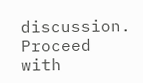discussion. Proceed with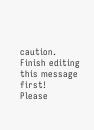caution.
Finish editing this message first!
Please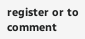register or to comment